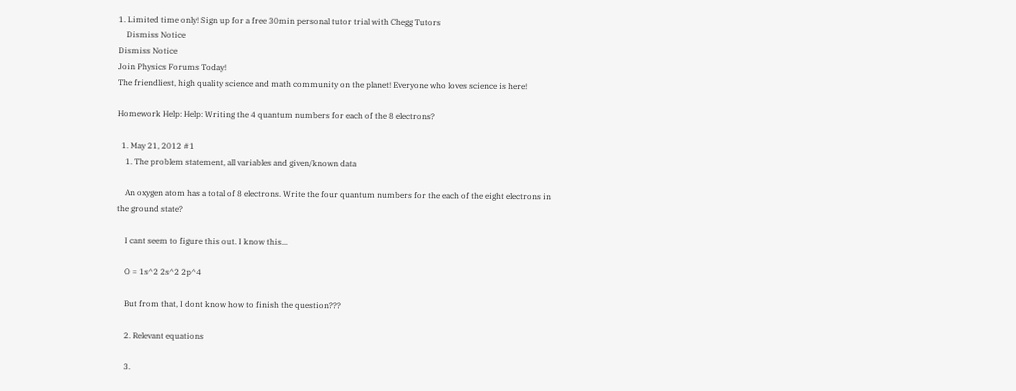1. Limited time only! Sign up for a free 30min personal tutor trial with Chegg Tutors
    Dismiss Notice
Dismiss Notice
Join Physics Forums Today!
The friendliest, high quality science and math community on the planet! Everyone who loves science is here!

Homework Help: Help: Writing the 4 quantum numbers for each of the 8 electrons?

  1. May 21, 2012 #1
    1. The problem statement, all variables and given/known data

    An oxygen atom has a total of 8 electrons. Write the four quantum numbers for the each of the eight electrons in the ground state?

    I cant seem to figure this out. I know this...

    O = 1s^2 2s^2 2p^4

    But from that, I dont know how to finish the question???

    2. Relevant equations

    3.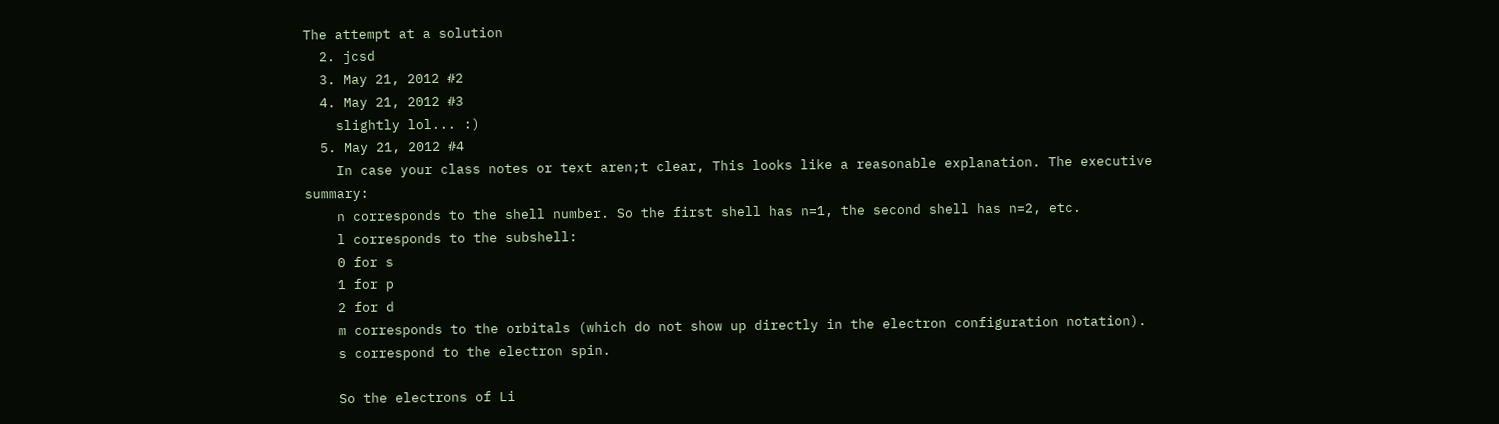The attempt at a solution
  2. jcsd
  3. May 21, 2012 #2
  4. May 21, 2012 #3
    slightly lol... :)
  5. May 21, 2012 #4
    In case your class notes or text aren;t clear, This looks like a reasonable explanation. The executive summary:
    n corresponds to the shell number. So the first shell has n=1, the second shell has n=2, etc.
    l corresponds to the subshell:
    0 for s
    1 for p
    2 for d
    m corresponds to the orbitals (which do not show up directly in the electron configuration notation).
    s correspond to the electron spin.

    So the electrons of Li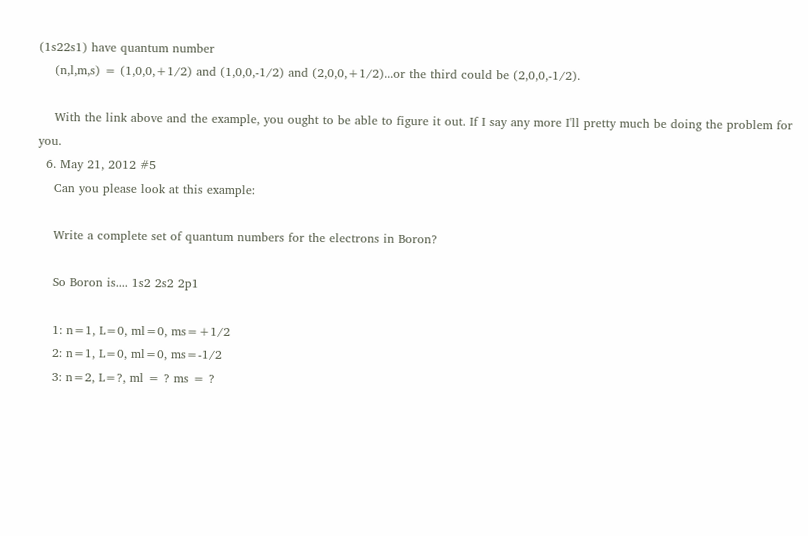(1s22s1) have quantum number
    (n,l,m,s) = (1,0,0,+1/2) and (1,0,0,-1/2) and (2,0,0,+1/2)...or the third could be (2,0,0,-1/2).

    With the link above and the example, you ought to be able to figure it out. If I say any more I'll pretty much be doing the problem for you.
  6. May 21, 2012 #5
    Can you please look at this example:

    Write a complete set of quantum numbers for the electrons in Boron?

    So Boron is.... 1s2 2s2 2p1

    1: n=1, L=0, ml=0, ms=+1/2
    2: n=1, L=0, ml=0, ms=-1/2
    3: n=2, L=?, ml = ? ms = ?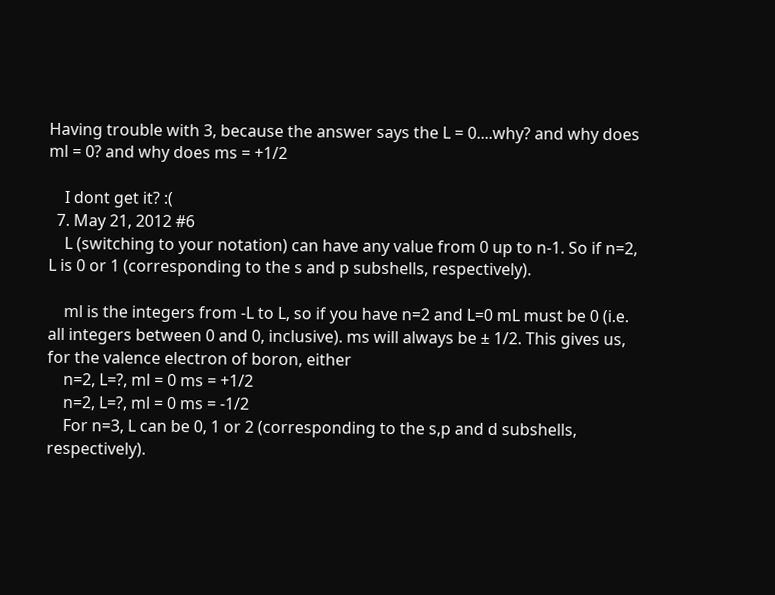Having trouble with 3, because the answer says the L = 0....why? and why does ml = 0? and why does ms = +1/2

    I dont get it? :(
  7. May 21, 2012 #6
    L (switching to your notation) can have any value from 0 up to n-1. So if n=2, L is 0 or 1 (corresponding to the s and p subshells, respectively).

    ml is the integers from -L to L, so if you have n=2 and L=0 mL must be 0 (i.e. all integers between 0 and 0, inclusive). ms will always be ± 1/2. This gives us, for the valence electron of boron, either
    n=2, L=?, ml = 0 ms = +1/2
    n=2, L=?, ml = 0 ms = -1/2
    For n=3, L can be 0, 1 or 2 (corresponding to the s,p and d subshells, respectively).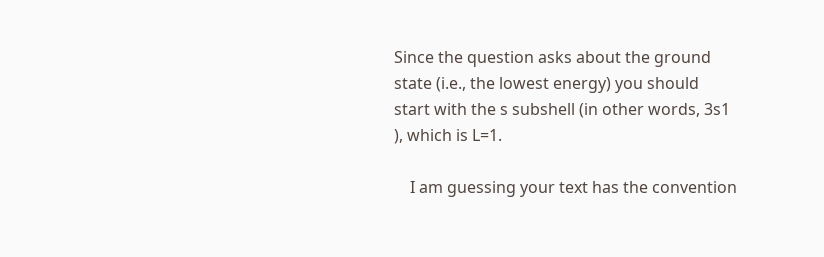Since the question asks about the ground state (i.e., the lowest energy) you should start with the s subshell (in other words, 3s1 ), which is L=1.

    I am guessing your text has the convention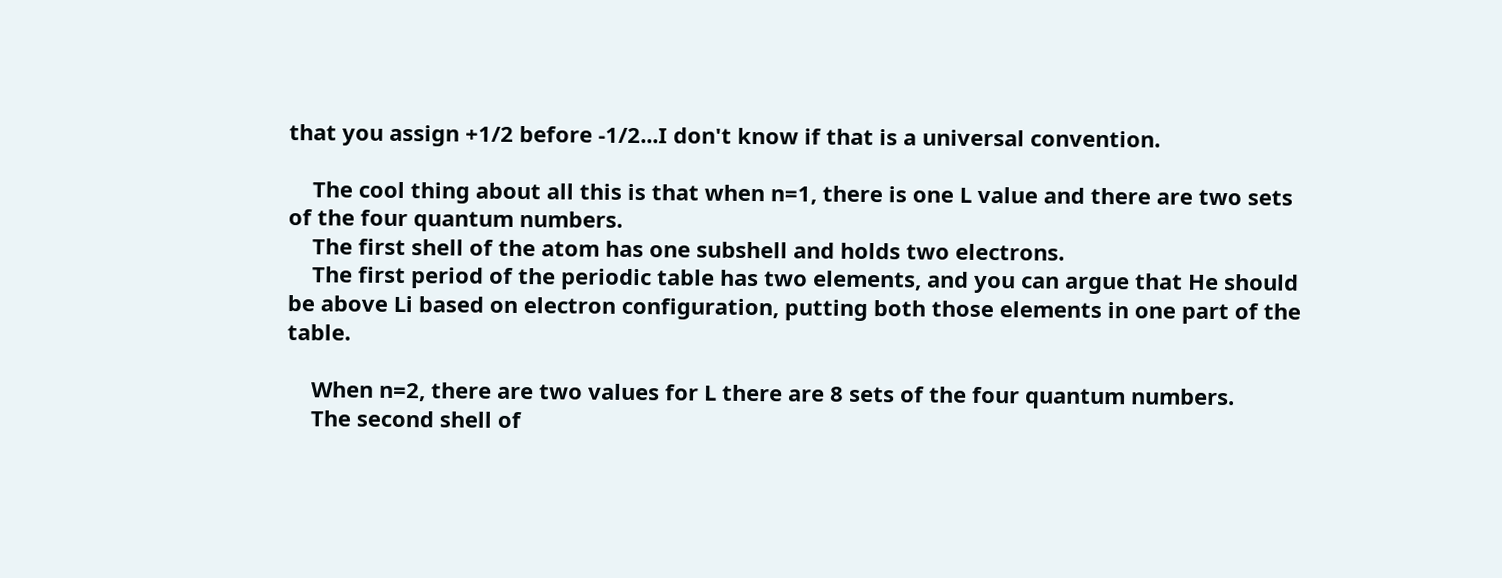that you assign +1/2 before -1/2...I don't know if that is a universal convention.

    The cool thing about all this is that when n=1, there is one L value and there are two sets of the four quantum numbers.
    The first shell of the atom has one subshell and holds two electrons.
    The first period of the periodic table has two elements, and you can argue that He should be above Li based on electron configuration, putting both those elements in one part of the table.

    When n=2, there are two values for L there are 8 sets of the four quantum numbers.
    The second shell of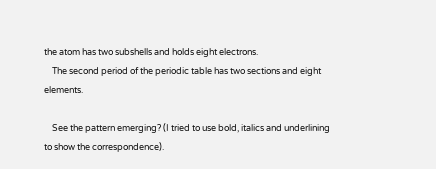the atom has two subshells and holds eight electrons.
    The second period of the periodic table has two sections and eight elements.

    See the pattern emerging? (I tried to use bold, italics and underlining to show the correspondence).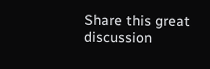Share this great discussion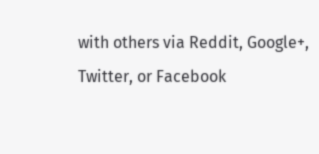with others via Reddit, Google+, Twitter, or Facebook